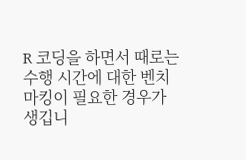R 코딩을 하면서 때로는 수행 시간에 대한 벤치마킹이 필요한 경우가 생깁니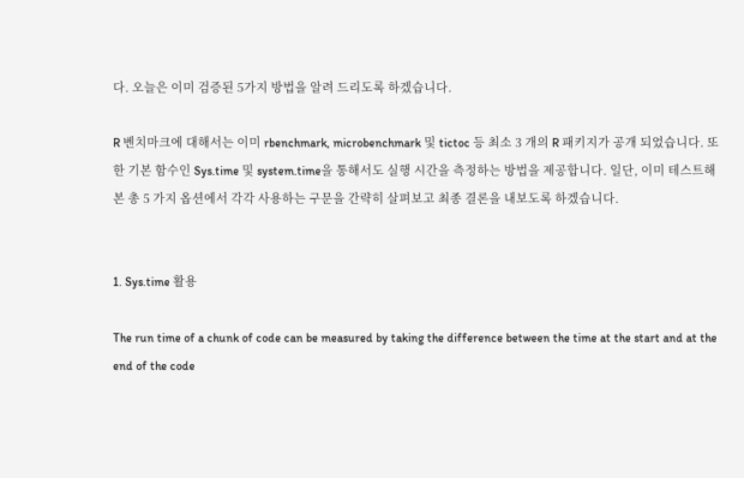다. 오늘은 이미 검증된 5가지 방법을 알려 드리도록 하겠습니다.

R 벤치마크에 대해서는 이미 rbenchmark, microbenchmark 및 tictoc 등 최소 3 개의 R 패키지가 공개 되었습니다. 또한 기본 함수인 Sys.time 및 system.time을 통해서도 실행 시간을 측정하는 방법을 제공합니다. 일단, 이미 테스트해본 총 5 가지 옵션에서 각각 사용하는 구문을 간략히 살펴보고 최종 결론을 내보도록 하겠습니다.


1. Sys.time 활용

The run time of a chunk of code can be measured by taking the difference between the time at the start and at the end of the code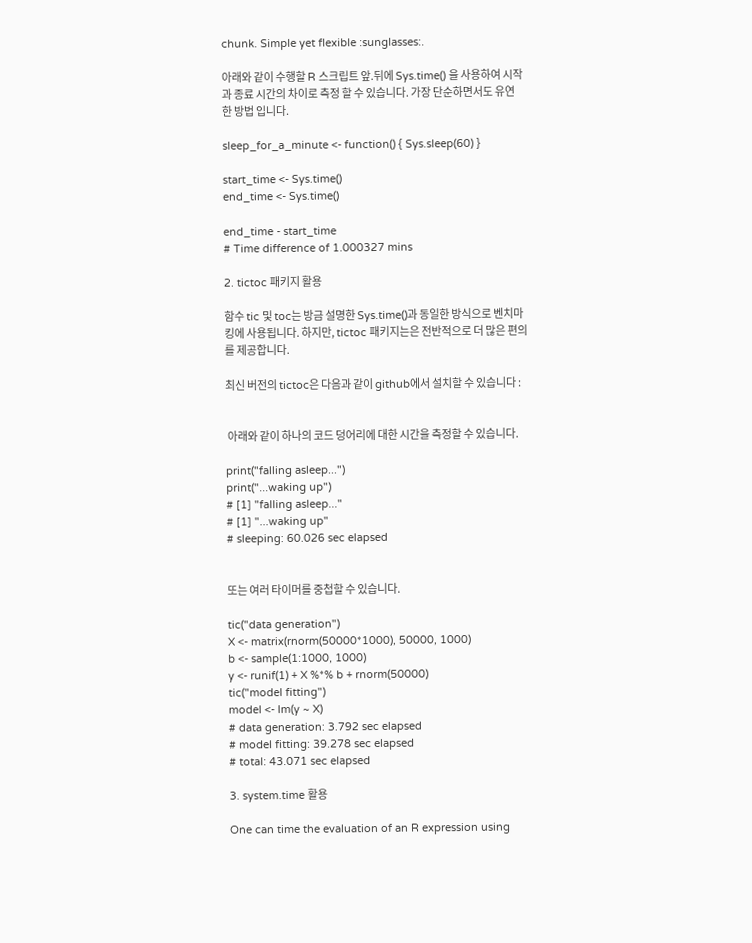chunk. Simple yet flexible :sunglasses:.

아래와 같이 수행할 R 스크립트 앞.뒤에 Sys.time() 을 사용하여 시작과 종료 시간의 차이로 측정 할 수 있습니다. 가장 단순하면서도 유연한 방법 입니다.

sleep_for_a_minute <- function() { Sys.sleep(60) }

start_time <- Sys.time()
end_time <- Sys.time()

end_time - start_time
# Time difference of 1.000327 mins

2. tictoc 패키지 활용

함수 tic 및 toc는 방금 설명한 Sys.time()과 동일한 방식으로 벤치마킹에 사용됩니다. 하지만, tictoc 패키지는은 전반적으로 더 많은 편의를 제공합니다.

최신 버전의 tictoc은 다음과 같이 github에서 설치할 수 있습니다 :


 아래와 같이 하나의 코드 덩어리에 대한 시간을 측정할 수 있습니다.

print("falling asleep...")
print("...waking up")
# [1] "falling asleep..."
# [1] "...waking up"
# sleeping: 60.026 sec elapsed


또는 여러 타이머를 중첩할 수 있습니다.

tic("data generation")
X <- matrix(rnorm(50000*1000), 50000, 1000)
b <- sample(1:1000, 1000)
y <- runif(1) + X %*% b + rnorm(50000)
tic("model fitting")
model <- lm(y ~ X)
# data generation: 3.792 sec elapsed
# model fitting: 39.278 sec elapsed
# total: 43.071 sec elapsed

3. system.time 활용

One can time the evaluation of an R expression using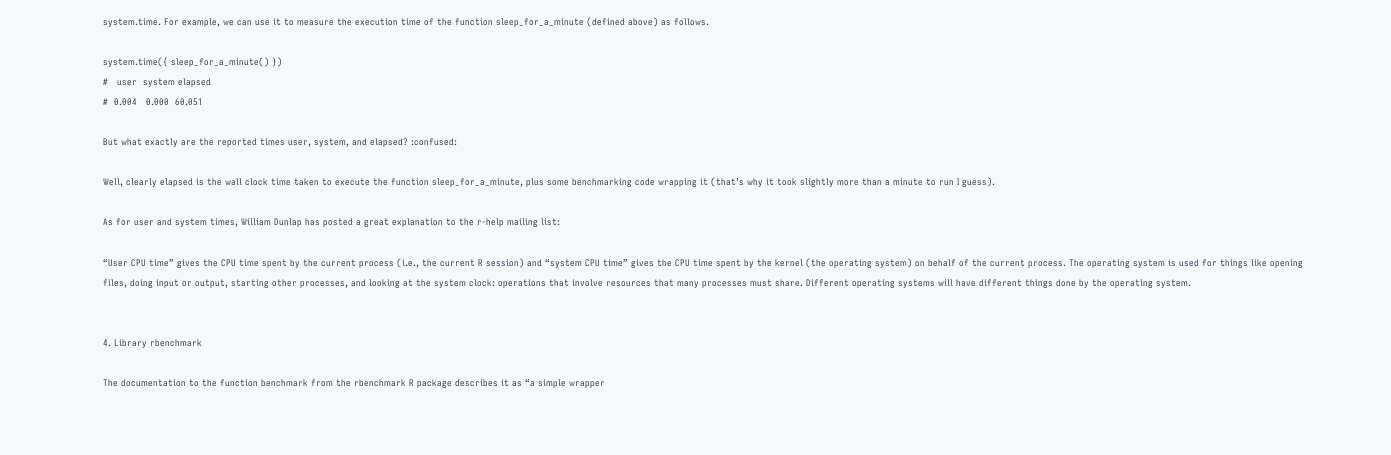system.time. For example, we can use it to measure the execution time of the function sleep_for_a_minute (defined above) as follows.

system.time({ sleep_for_a_minute() })
#   user  system elapsed
#  0.004   0.000  60.051

But what exactly are the reported times user, system, and elapsed? :confused:

Well, clearly elapsed is the wall clock time taken to execute the function sleep_for_a_minute, plus some benchmarking code wrapping it (that’s why it took slightly more than a minute to run I guess).

As for user and system times, William Dunlap has posted a great explanation to the r-help mailing list:

“User CPU time” gives the CPU time spent by the current process (i.e., the current R session) and “system CPU time” gives the CPU time spent by the kernel (the operating system) on behalf of the current process. The operating system is used for things like opening files, doing input or output, starting other processes, and looking at the system clock: operations that involve resources that many processes must share. Different operating systems will have different things done by the operating system.


4. Library rbenchmark

The documentation to the function benchmark from the rbenchmark R package describes it as “a simple wrapper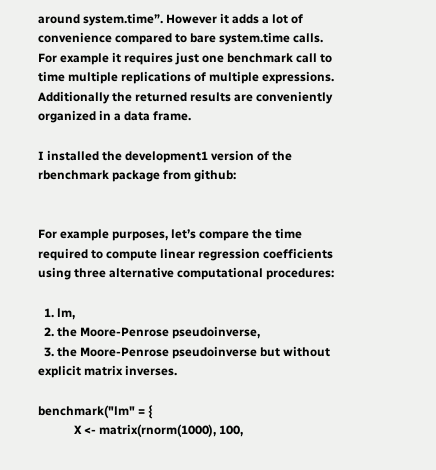around system.time”. However it adds a lot of convenience compared to bare system.time calls. For example it requires just one benchmark call to time multiple replications of multiple expressions. Additionally the returned results are conveniently organized in a data frame.

I installed the development1 version of the rbenchmark package from github:


For example purposes, let’s compare the time required to compute linear regression coefficients using three alternative computational procedures:

  1. lm,
  2. the Moore-Penrose pseudoinverse,
  3. the Moore-Penrose pseudoinverse but without explicit matrix inverses.

benchmark("lm" = {
            X <- matrix(rnorm(1000), 100,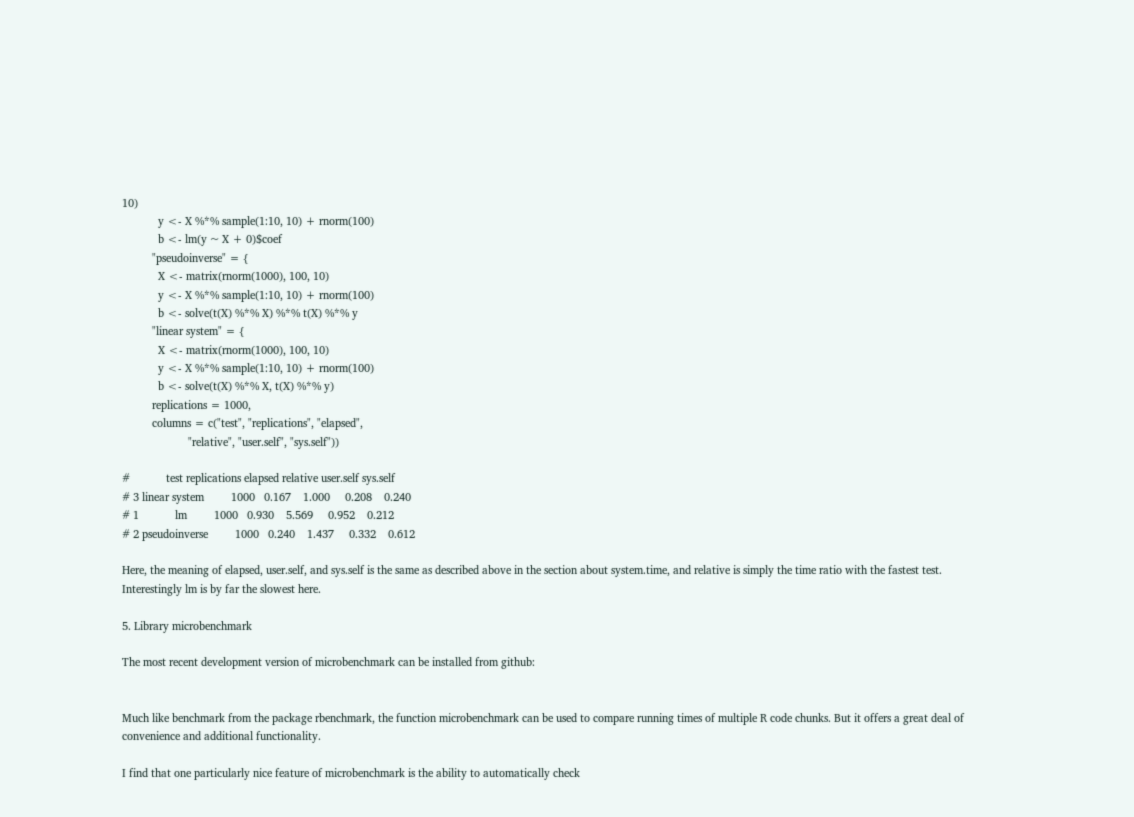10)
            y <- X %*% sample(1:10, 10) + rnorm(100)
            b <- lm(y ~ X + 0)$coef
          "pseudoinverse" = {
            X <- matrix(rnorm(1000), 100, 10)
            y <- X %*% sample(1:10, 10) + rnorm(100)
            b <- solve(t(X) %*% X) %*% t(X) %*% y
          "linear system" = {
            X <- matrix(rnorm(1000), 100, 10)
            y <- X %*% sample(1:10, 10) + rnorm(100)
            b <- solve(t(X) %*% X, t(X) %*% y)
          replications = 1000,
          columns = c("test", "replications", "elapsed",
                      "relative", "user.self", "sys.self"))

#            test replications elapsed relative user.self sys.self
# 3 linear system         1000   0.167    1.000     0.208    0.240
# 1            lm         1000   0.930    5.569     0.952    0.212
# 2 pseudoinverse         1000   0.240    1.437     0.332    0.612

Here, the meaning of elapsed, user.self, and sys.self is the same as described above in the section about system.time, and relative is simply the time ratio with the fastest test. Interestingly lm is by far the slowest here.

5. Library microbenchmark

The most recent development version of microbenchmark can be installed from github:


Much like benchmark from the package rbenchmark, the function microbenchmark can be used to compare running times of multiple R code chunks. But it offers a great deal of convenience and additional functionality.

I find that one particularly nice feature of microbenchmark is the ability to automatically check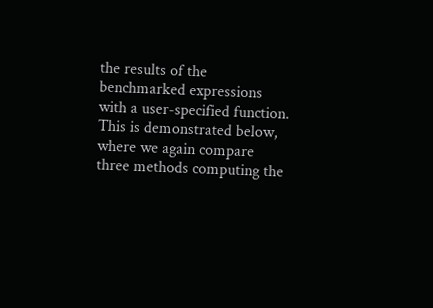the results of the benchmarked expressions with a user-specified function. This is demonstrated below, where we again compare three methods computing the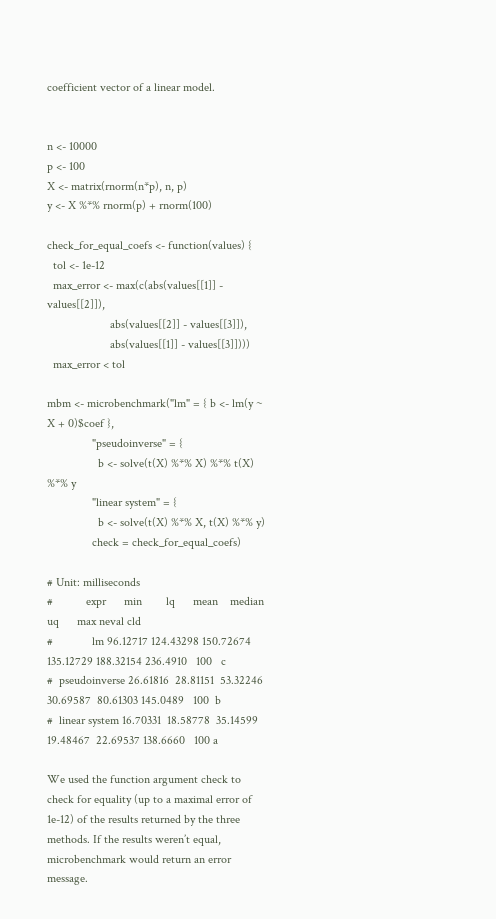coefficient vector of a linear model.


n <- 10000
p <- 100
X <- matrix(rnorm(n*p), n, p)
y <- X %*% rnorm(p) + rnorm(100)

check_for_equal_coefs <- function(values) {
  tol <- 1e-12
  max_error <- max(c(abs(values[[1]] - values[[2]]),
                     abs(values[[2]] - values[[3]]),
                     abs(values[[1]] - values[[3]])))
  max_error < tol

mbm <- microbenchmark("lm" = { b <- lm(y ~ X + 0)$coef },
               "pseudoinverse" = {
                 b <- solve(t(X) %*% X) %*% t(X) %*% y
               "linear system" = {
                 b <- solve(t(X) %*% X, t(X) %*% y)
               check = check_for_equal_coefs)

# Unit: milliseconds
#           expr      min        lq      mean    median        uq      max neval cld
#             lm 96.12717 124.43298 150.72674 135.12729 188.32154 236.4910   100   c
#  pseudoinverse 26.61816  28.81151  53.32246  30.69587  80.61303 145.0489   100  b
#  linear system 16.70331  18.58778  35.14599  19.48467  22.69537 138.6660   100 a

We used the function argument check to check for equality (up to a maximal error of 1e-12) of the results returned by the three methods. If the results weren’t equal, microbenchmark would return an error message.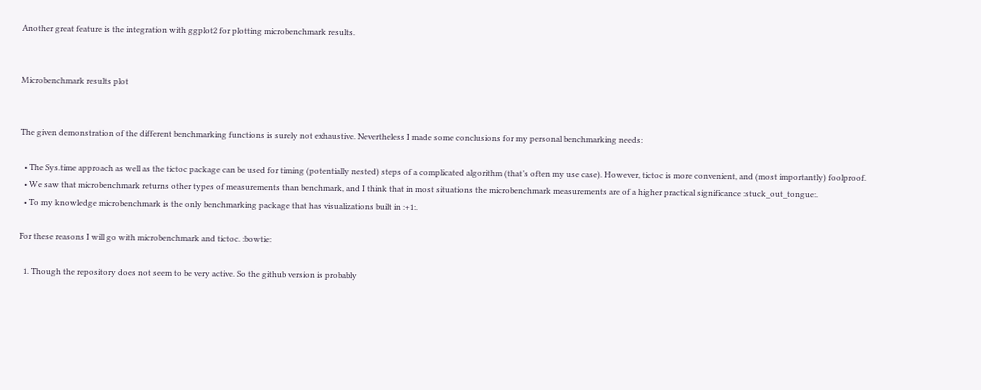Another great feature is the integration with ggplot2 for plotting microbenchmark results.


Microbenchmark results plot


The given demonstration of the different benchmarking functions is surely not exhaustive. Nevertheless I made some conclusions for my personal benchmarking needs:

  • The Sys.time approach as well as the tictoc package can be used for timing (potentially nested) steps of a complicated algorithm (that’s often my use case). However, tictoc is more convenient, and (most importantly) foolproof.
  • We saw that microbenchmark returns other types of measurements than benchmark, and I think that in most situations the microbenchmark measurements are of a higher practical significance :stuck_out_tongue:.
  • To my knowledge microbenchmark is the only benchmarking package that has visualizations built in :+1:.

For these reasons I will go with microbenchmark and tictoc. :bowtie:

  1. Though the repository does not seem to be very active. So the github version is probably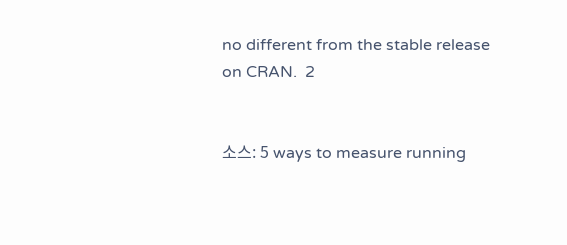no different from the stable release on CRAN.  2


소스: 5 ways to measure running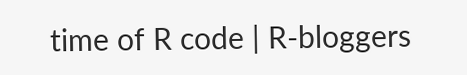time of R code | R-bloggers